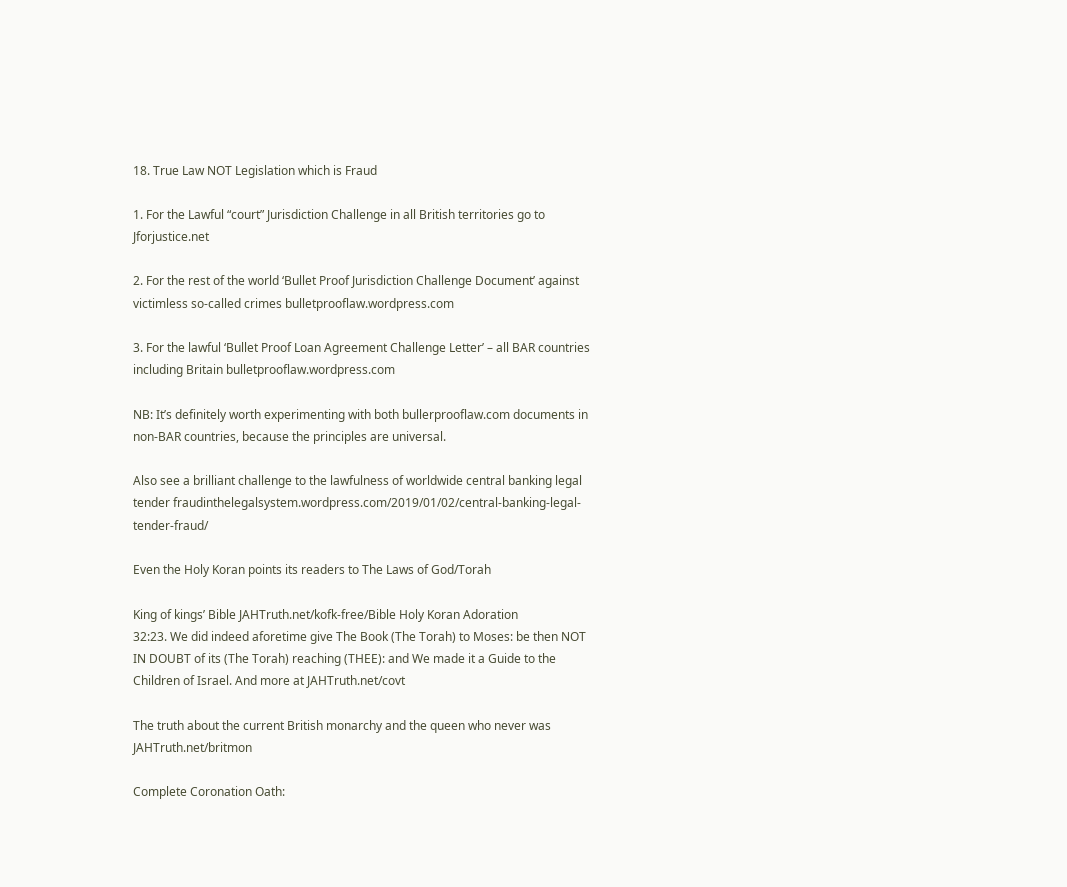18. True Law NOT Legislation which is Fraud

1. For the Lawful “court” Jurisdiction Challenge in all British territories go to Jforjustice.net

2. For the rest of the world ‘Bullet Proof Jurisdiction Challenge Document’ against victimless so-called crimes bulletprooflaw.wordpress.com

3. For the lawful ‘Bullet Proof Loan Agreement Challenge Letter’ – all BAR countries including Britain bulletprooflaw.wordpress.com

NB: It’s definitely worth experimenting with both bullerprooflaw.com documents in non-BAR countries, because the principles are universal.

Also see a brilliant challenge to the lawfulness of worldwide central banking legal tender fraudinthelegalsystem.wordpress.com/2019/01/02/central-banking-legal-tender-fraud/

Even the Holy Koran points its readers to The Laws of God/Torah

King of kings’ Bible JAHTruth.net/kofk-free/Bible Holy Koran Adoration
32:23. We did indeed aforetime give The Book (The Torah) to Moses: be then NOT IN DOUBT of its (The Torah) reaching (THEE): and We made it a Guide to the Children of Israel. And more at JAHTruth.net/covt

The truth about the current British monarchy and the queen who never was JAHTruth.net/britmon

Complete Coronation Oath: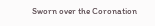Sworn over the Coronation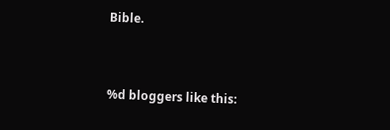Bible.


%d bloggers like this: